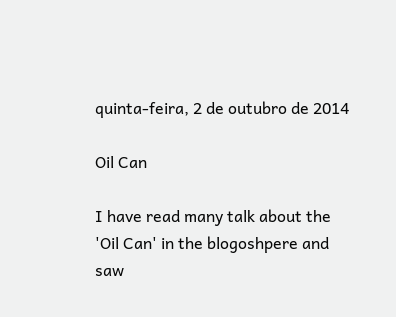quinta-feira, 2 de outubro de 2014

Oil Can

I have read many talk about the 'Oil Can' in the blogoshpere and saw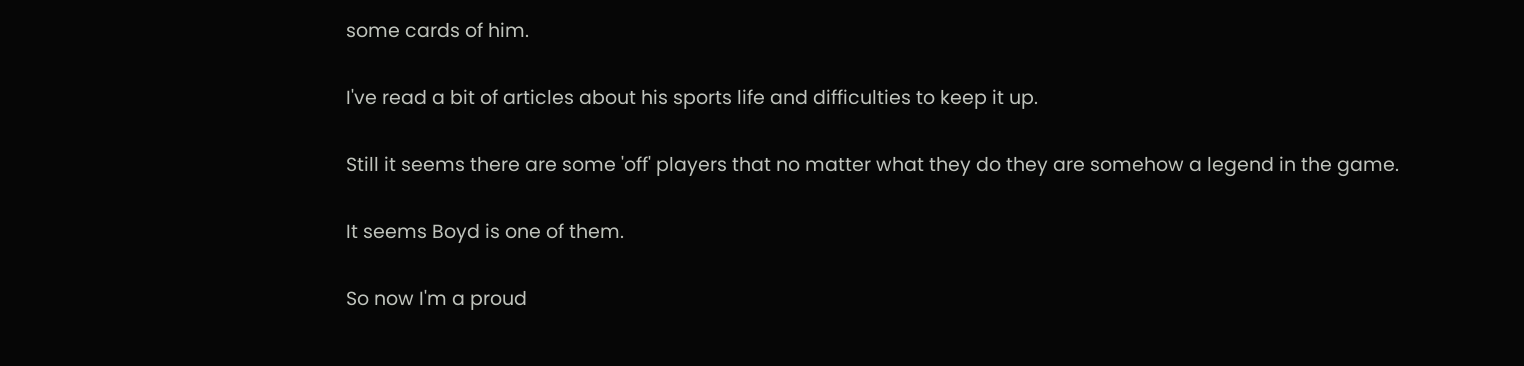some cards of him.

I've read a bit of articles about his sports life and difficulties to keep it up.

Still it seems there are some 'off' players that no matter what they do they are somehow a legend in the game.

It seems Boyd is one of them.

So now I'm a proud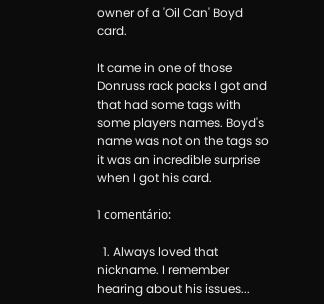owner of a 'Oil Can' Boyd card.

It came in one of those Donruss rack packs I got and that had some tags with some players names. Boyd's name was not on the tags so it was an incredible surprise when I got his card.

1 comentário:

  1. Always loved that nickname. I remember hearing about his issues...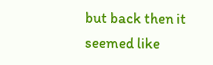but back then it seemed like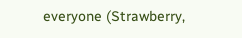everyone (Strawberry,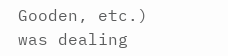Gooden, etc.) was dealing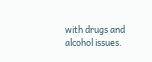with drugs and alcohol issues.